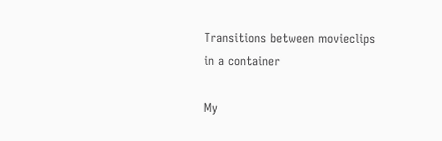Transitions between movieclips in a container

My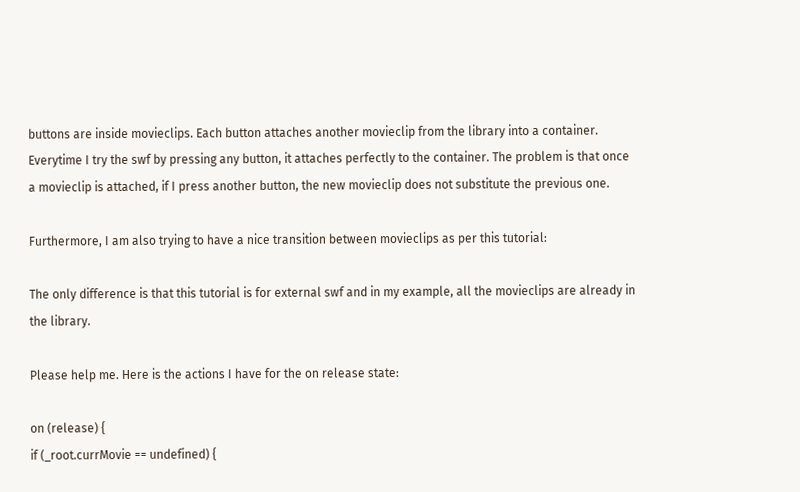buttons are inside movieclips. Each button attaches another movieclip from the library into a container. Everytime I try the swf by pressing any button, it attaches perfectly to the container. The problem is that once a movieclip is attached, if I press another button, the new movieclip does not substitute the previous one.

Furthermore, I am also trying to have a nice transition between movieclips as per this tutorial:

The only difference is that this tutorial is for external swf and in my example, all the movieclips are already in the library.

Please help me. Here is the actions I have for the on release state:

on (release) {
if (_root.currMovie == undefined) {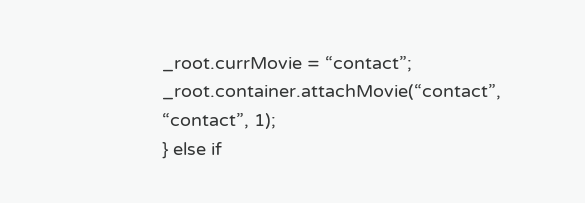_root.currMovie = “contact”;
_root.container.attachMovie(“contact”, “contact”, 1);
} else if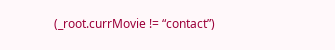(_root.currMovie != “contact”)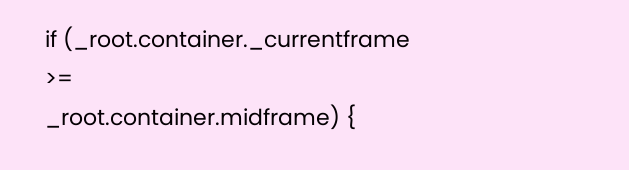if (_root.container._currentframe >=
_root.container.midframe) {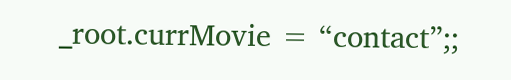_root.currMovie = “contact”;;